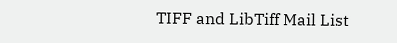TIFF and LibTiff Mail List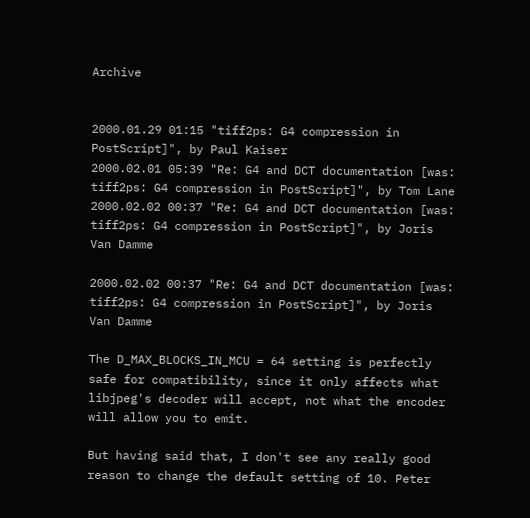Archive


2000.01.29 01:15 "tiff2ps: G4 compression in PostScript]", by Paul Kaiser
2000.02.01 05:39 "Re: G4 and DCT documentation [was: tiff2ps: G4 compression in PostScript]", by Tom Lane
2000.02.02 00:37 "Re: G4 and DCT documentation [was: tiff2ps: G4 compression in PostScript]", by Joris Van Damme

2000.02.02 00:37 "Re: G4 and DCT documentation [was: tiff2ps: G4 compression in PostScript]", by Joris Van Damme

The D_MAX_BLOCKS_IN_MCU = 64 setting is perfectly safe for compatibility, since it only affects what libjpeg's decoder will accept, not what the encoder will allow you to emit.

But having said that, I don't see any really good reason to change the default setting of 10. Peter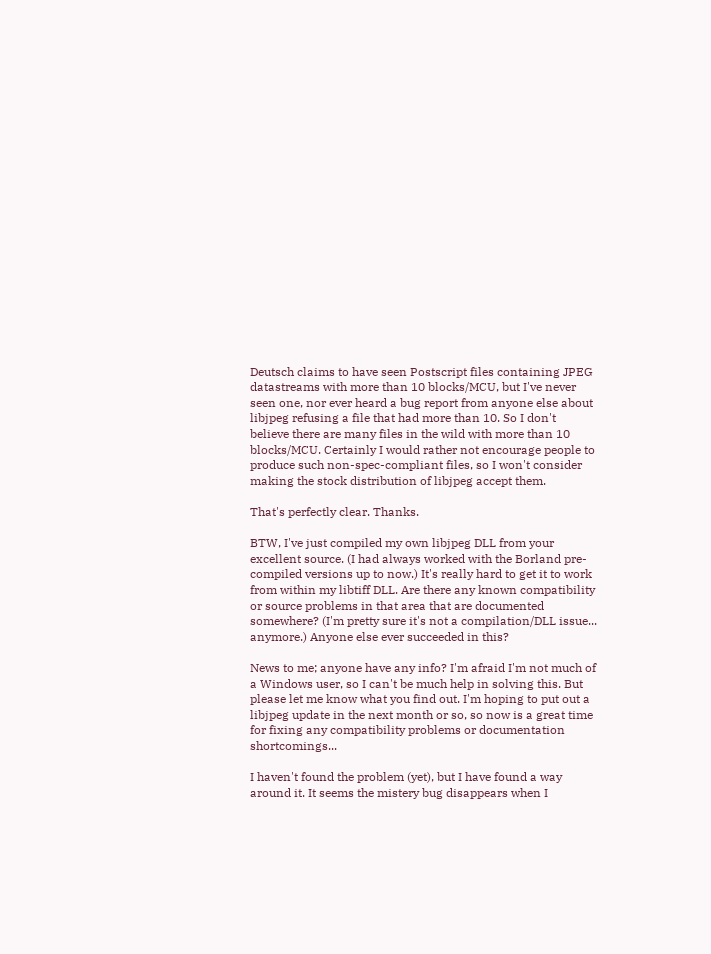Deutsch claims to have seen Postscript files containing JPEG datastreams with more than 10 blocks/MCU, but I've never seen one, nor ever heard a bug report from anyone else about libjpeg refusing a file that had more than 10. So I don't believe there are many files in the wild with more than 10 blocks/MCU. Certainly I would rather not encourage people to produce such non-spec-compliant files, so I won't consider making the stock distribution of libjpeg accept them.

That's perfectly clear. Thanks.

BTW, I've just compiled my own libjpeg DLL from your excellent source. (I had always worked with the Borland pre-compiled versions up to now.) It's really hard to get it to work from within my libtiff DLL. Are there any known compatibility or source problems in that area that are documented somewhere? (I'm pretty sure it's not a compilation/DLL issue... anymore.) Anyone else ever succeeded in this?

News to me; anyone have any info? I'm afraid I'm not much of a Windows user, so I can't be much help in solving this. But please let me know what you find out. I'm hoping to put out a libjpeg update in the next month or so, so now is a great time for fixing any compatibility problems or documentation shortcomings...

I haven't found the problem (yet), but I have found a way around it. It seems the mistery bug disappears when I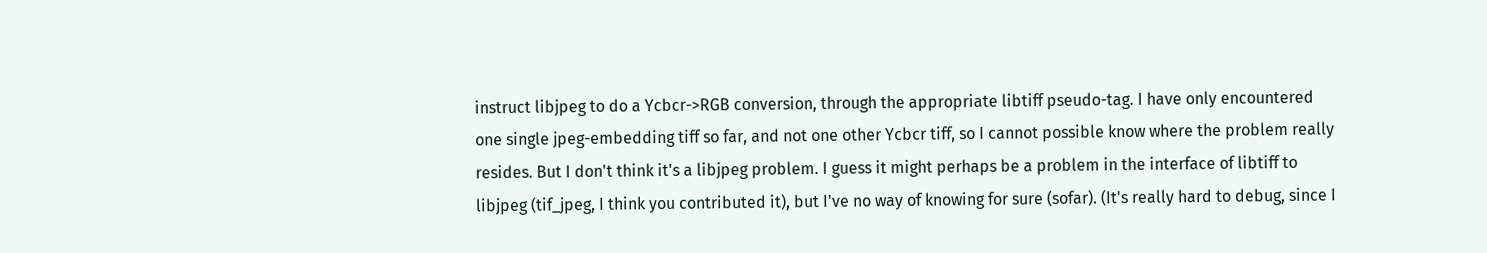instruct libjpeg to do a Ycbcr->RGB conversion, through the appropriate libtiff pseudo-tag. I have only encountered one single jpeg-embedding tiff so far, and not one other Ycbcr tiff, so I cannot possible know where the problem really resides. But I don't think it's a libjpeg problem. I guess it might perhaps be a problem in the interface of libtiff to libjpeg (tif_jpeg, I think you contributed it), but I've no way of knowing for sure (sofar). (It's really hard to debug, since I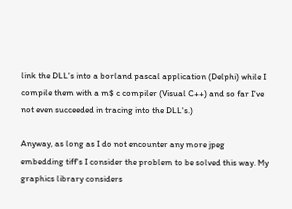link the DLL's into a borland pascal application (Delphi) while I compile them with a m$ c compiler (Visual C++) and so far I've not even succeeded in tracing into the DLL's.)

Anyway, as long as I do not encounter any more jpeg embedding tiff's I consider the problem to be solved this way. My graphics library considers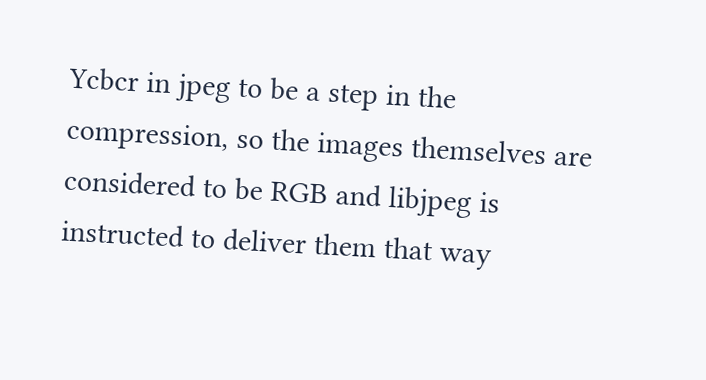Ycbcr in jpeg to be a step in the compression, so the images themselves are considered to be RGB and libjpeg is instructed to deliver them that way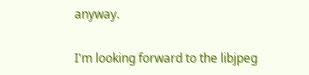anyway.

I'm looking forward to the libjpeg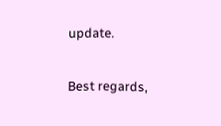update.

Best regards,